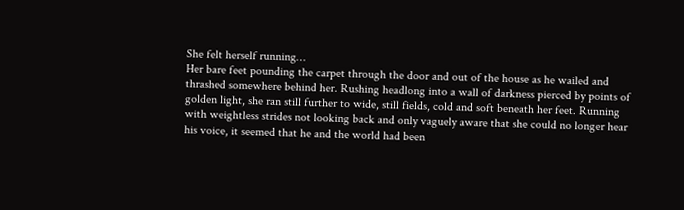She felt herself running…
Her bare feet pounding the carpet through the door and out of the house as he wailed and thrashed somewhere behind her. Rushing headlong into a wall of darkness pierced by points of golden light, she ran still further to wide, still fields, cold and soft beneath her feet. Running with weightless strides not looking back and only vaguely aware that she could no longer hear his voice, it seemed that he and the world had been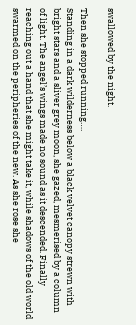swallowed by the night.

Then she stopped running….
Standing in a dark wilderness below a black velvet canopy strewn with bright stars and a sliver grey moon, she gazed, mesmerised by a column of light. The angel’s wings made no sound as it descended. Finally reaching out a hand that she might take it, while shadows of the old world swarmed on the peripheries of the new. As she rose she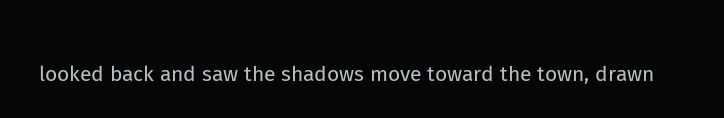looked back and saw the shadows move toward the town, drawn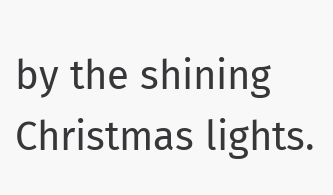by the shining Christmas lights.